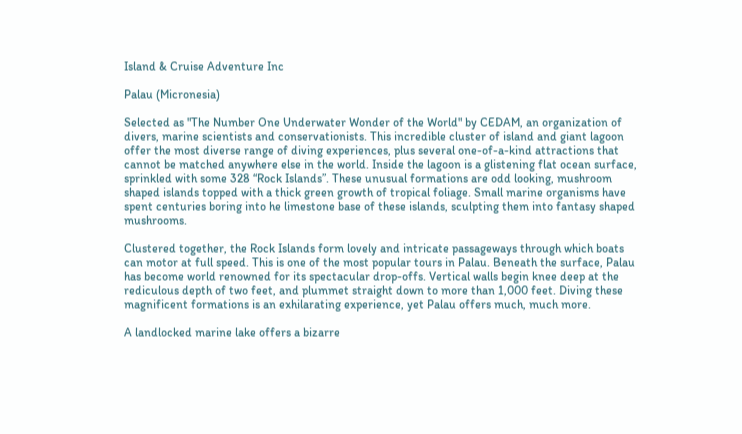Island & Cruise Adventure Inc

Palau (Micronesia)

Selected as "The Number One Underwater Wonder of the World" by CEDAM, an organization of divers, marine scientists and conservationists. This incredible cluster of island and giant lagoon offer the most diverse range of diving experiences, plus several one-of-a-kind attractions that cannot be matched anywhere else in the world. Inside the lagoon is a glistening flat ocean surface, sprinkled with some 328 “Rock Islands”. These unusual formations are odd looking, mushroom shaped islands topped with a thick green growth of tropical foliage. Small marine organisms have spent centuries boring into he limestone base of these islands, sculpting them into fantasy shaped mushrooms.

Clustered together, the Rock Islands form lovely and intricate passageways through which boats can motor at full speed. This is one of the most popular tours in Palau. Beneath the surface, Palau has become world renowned for its spectacular drop-offs. Vertical walls begin knee deep at the rediculous depth of two feet, and plummet straight down to more than 1,000 feet. Diving these magnificent formations is an exhilarating experience, yet Palau offers much, much more.

A landlocked marine lake offers a bizarre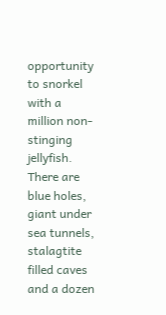opportunity to snorkel with a million non-stinging jellyfish. There are blue holes, giant under sea tunnels, stalagtite filled caves and a dozen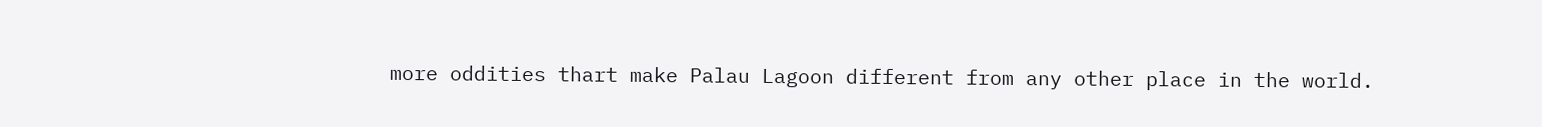more oddities thart make Palau Lagoon different from any other place in the world.